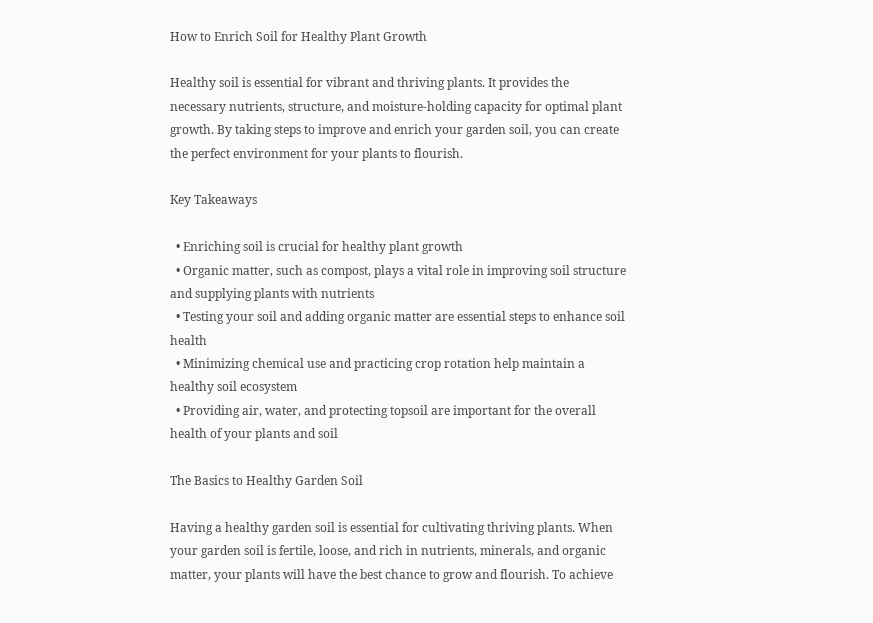How to Enrich Soil for Healthy Plant Growth

Healthy soil is essential for vibrant and thriving plants. It provides the necessary nutrients, structure, and moisture-holding capacity for optimal plant growth. By taking steps to improve and enrich your garden soil, you can create the perfect environment for your plants to flourish.

Key Takeaways

  • Enriching soil is crucial for healthy plant growth
  • Organic matter, such as compost, plays a vital role in improving soil structure and supplying plants with nutrients
  • Testing your soil and adding organic matter are essential steps to enhance soil health
  • Minimizing chemical use and practicing crop rotation help maintain a healthy soil ecosystem
  • Providing air, water, and protecting topsoil are important for the overall health of your plants and soil

The Basics to Healthy Garden Soil

Having a healthy garden soil is essential for cultivating thriving plants. When your garden soil is fertile, loose, and rich in nutrients, minerals, and organic matter, your plants will have the best chance to grow and flourish. To achieve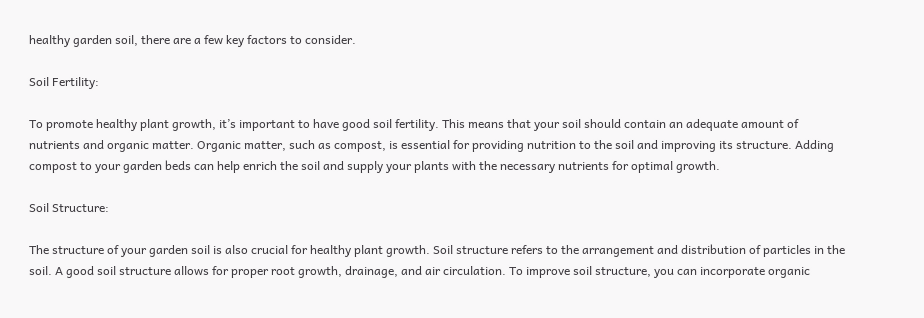healthy garden soil, there are a few key factors to consider.

Soil Fertility:

To promote healthy plant growth, it’s important to have good soil fertility. This means that your soil should contain an adequate amount of nutrients and organic matter. Organic matter, such as compost, is essential for providing nutrition to the soil and improving its structure. Adding compost to your garden beds can help enrich the soil and supply your plants with the necessary nutrients for optimal growth.

Soil Structure:

The structure of your garden soil is also crucial for healthy plant growth. Soil structure refers to the arrangement and distribution of particles in the soil. A good soil structure allows for proper root growth, drainage, and air circulation. To improve soil structure, you can incorporate organic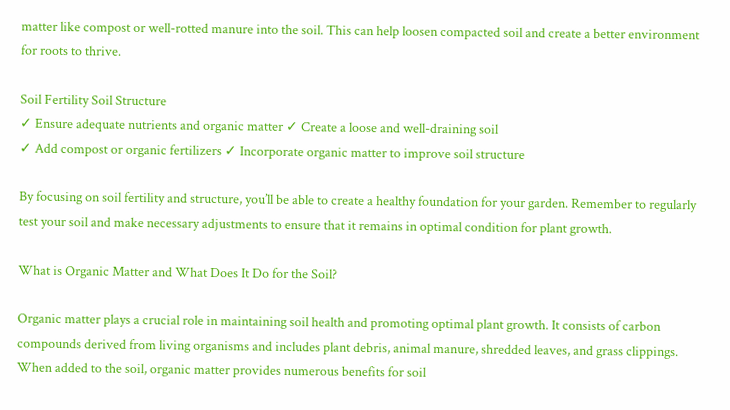matter like compost or well-rotted manure into the soil. This can help loosen compacted soil and create a better environment for roots to thrive.

Soil Fertility Soil Structure
✓ Ensure adequate nutrients and organic matter ✓ Create a loose and well-draining soil
✓ Add compost or organic fertilizers ✓ Incorporate organic matter to improve soil structure

By focusing on soil fertility and structure, you’ll be able to create a healthy foundation for your garden. Remember to regularly test your soil and make necessary adjustments to ensure that it remains in optimal condition for plant growth.

What is Organic Matter and What Does It Do for the Soil?

Organic matter plays a crucial role in maintaining soil health and promoting optimal plant growth. It consists of carbon compounds derived from living organisms and includes plant debris, animal manure, shredded leaves, and grass clippings. When added to the soil, organic matter provides numerous benefits for soil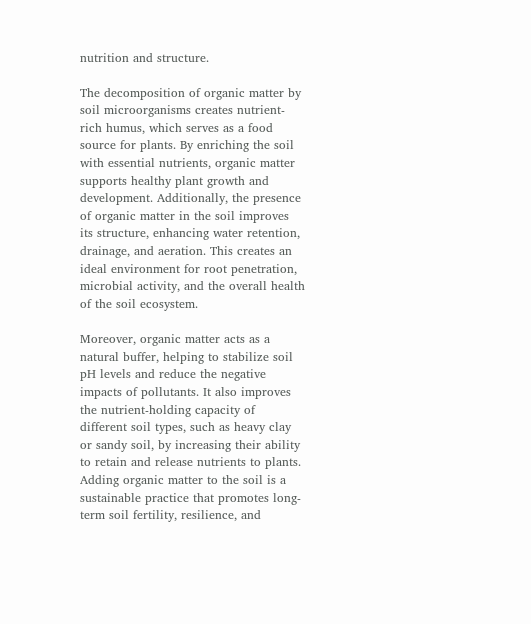nutrition and structure.

The decomposition of organic matter by soil microorganisms creates nutrient-rich humus, which serves as a food source for plants. By enriching the soil with essential nutrients, organic matter supports healthy plant growth and development. Additionally, the presence of organic matter in the soil improves its structure, enhancing water retention, drainage, and aeration. This creates an ideal environment for root penetration, microbial activity, and the overall health of the soil ecosystem.

Moreover, organic matter acts as a natural buffer, helping to stabilize soil pH levels and reduce the negative impacts of pollutants. It also improves the nutrient-holding capacity of different soil types, such as heavy clay or sandy soil, by increasing their ability to retain and release nutrients to plants. Adding organic matter to the soil is a sustainable practice that promotes long-term soil fertility, resilience, and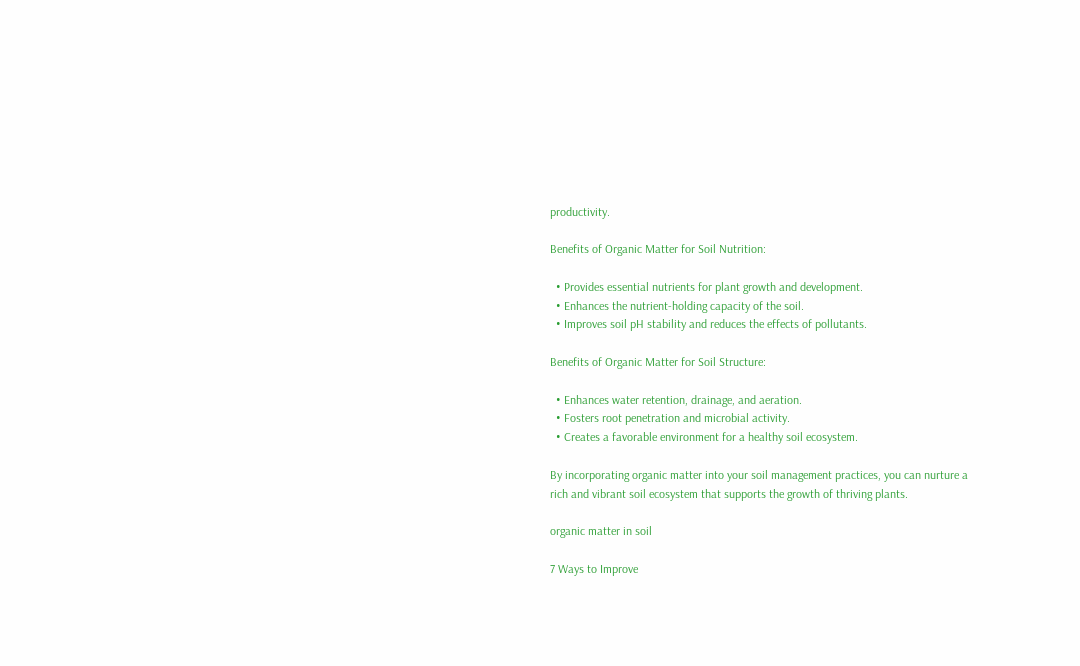productivity.

Benefits of Organic Matter for Soil Nutrition:

  • Provides essential nutrients for plant growth and development.
  • Enhances the nutrient-holding capacity of the soil.
  • Improves soil pH stability and reduces the effects of pollutants.

Benefits of Organic Matter for Soil Structure:

  • Enhances water retention, drainage, and aeration.
  • Fosters root penetration and microbial activity.
  • Creates a favorable environment for a healthy soil ecosystem.

By incorporating organic matter into your soil management practices, you can nurture a rich and vibrant soil ecosystem that supports the growth of thriving plants.

organic matter in soil

7 Ways to Improve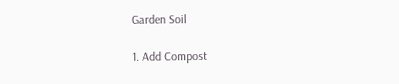Garden Soil

1. Add Compost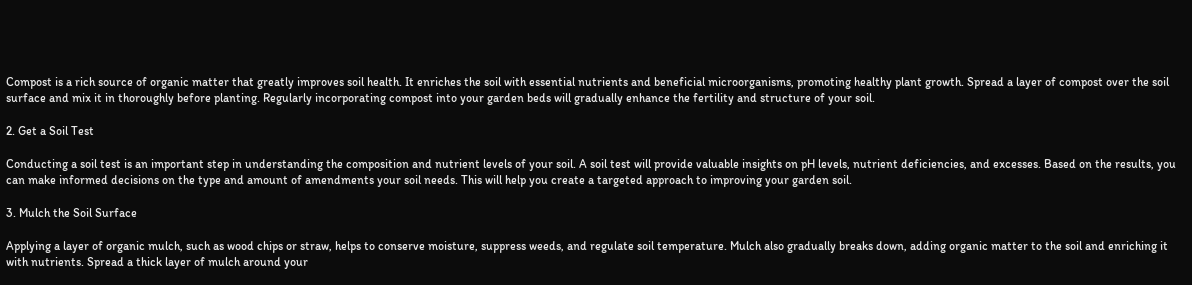Compost is a rich source of organic matter that greatly improves soil health. It enriches the soil with essential nutrients and beneficial microorganisms, promoting healthy plant growth. Spread a layer of compost over the soil surface and mix it in thoroughly before planting. Regularly incorporating compost into your garden beds will gradually enhance the fertility and structure of your soil.

2. Get a Soil Test

Conducting a soil test is an important step in understanding the composition and nutrient levels of your soil. A soil test will provide valuable insights on pH levels, nutrient deficiencies, and excesses. Based on the results, you can make informed decisions on the type and amount of amendments your soil needs. This will help you create a targeted approach to improving your garden soil.

3. Mulch the Soil Surface

Applying a layer of organic mulch, such as wood chips or straw, helps to conserve moisture, suppress weeds, and regulate soil temperature. Mulch also gradually breaks down, adding organic matter to the soil and enriching it with nutrients. Spread a thick layer of mulch around your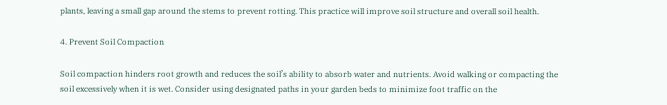plants, leaving a small gap around the stems to prevent rotting. This practice will improve soil structure and overall soil health.

4. Prevent Soil Compaction

Soil compaction hinders root growth and reduces the soil’s ability to absorb water and nutrients. Avoid walking or compacting the soil excessively when it is wet. Consider using designated paths in your garden beds to minimize foot traffic on the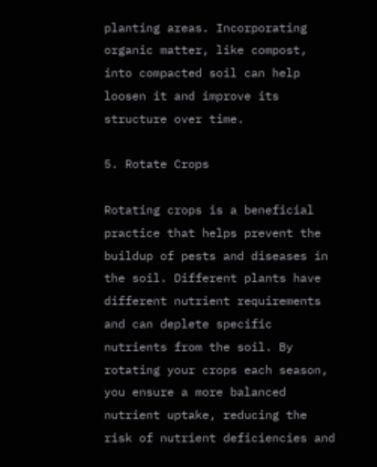planting areas. Incorporating organic matter, like compost, into compacted soil can help loosen it and improve its structure over time.

5. Rotate Crops

Rotating crops is a beneficial practice that helps prevent the buildup of pests and diseases in the soil. Different plants have different nutrient requirements and can deplete specific nutrients from the soil. By rotating your crops each season, you ensure a more balanced nutrient uptake, reducing the risk of nutrient deficiencies and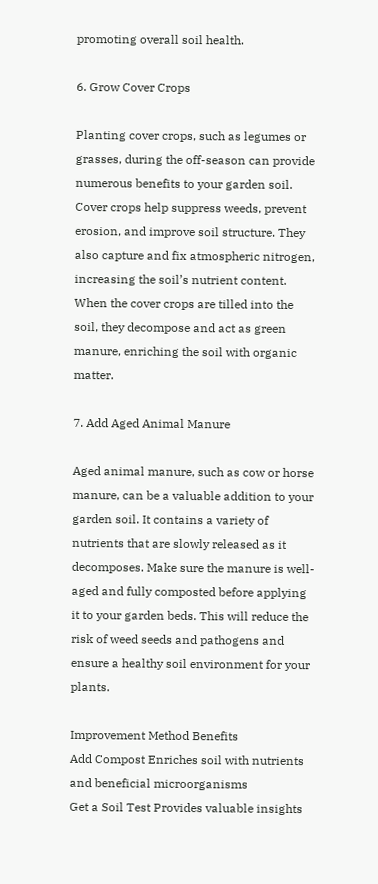promoting overall soil health.

6. Grow Cover Crops

Planting cover crops, such as legumes or grasses, during the off-season can provide numerous benefits to your garden soil. Cover crops help suppress weeds, prevent erosion, and improve soil structure. They also capture and fix atmospheric nitrogen, increasing the soil’s nutrient content. When the cover crops are tilled into the soil, they decompose and act as green manure, enriching the soil with organic matter.

7. Add Aged Animal Manure

Aged animal manure, such as cow or horse manure, can be a valuable addition to your garden soil. It contains a variety of nutrients that are slowly released as it decomposes. Make sure the manure is well-aged and fully composted before applying it to your garden beds. This will reduce the risk of weed seeds and pathogens and ensure a healthy soil environment for your plants.

Improvement Method Benefits
Add Compost Enriches soil with nutrients and beneficial microorganisms
Get a Soil Test Provides valuable insights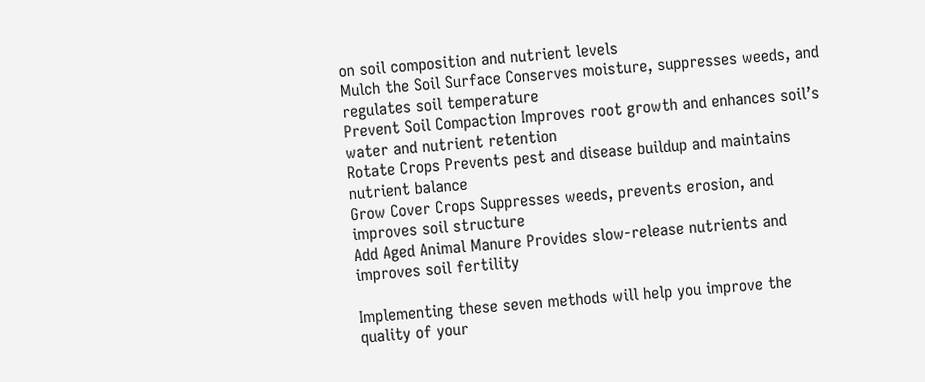on soil composition and nutrient levels
Mulch the Soil Surface Conserves moisture, suppresses weeds, and regulates soil temperature
Prevent Soil Compaction Improves root growth and enhances soil’s water and nutrient retention
Rotate Crops Prevents pest and disease buildup and maintains nutrient balance
Grow Cover Crops Suppresses weeds, prevents erosion, and improves soil structure
Add Aged Animal Manure Provides slow-release nutrients and improves soil fertility

Implementing these seven methods will help you improve the quality of your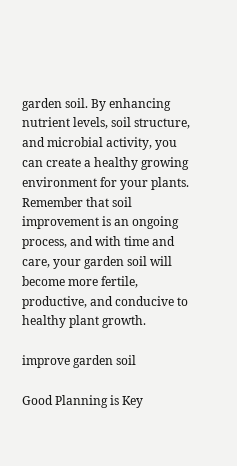garden soil. By enhancing nutrient levels, soil structure, and microbial activity, you can create a healthy growing environment for your plants. Remember that soil improvement is an ongoing process, and with time and care, your garden soil will become more fertile, productive, and conducive to healthy plant growth.

improve garden soil

Good Planning is Key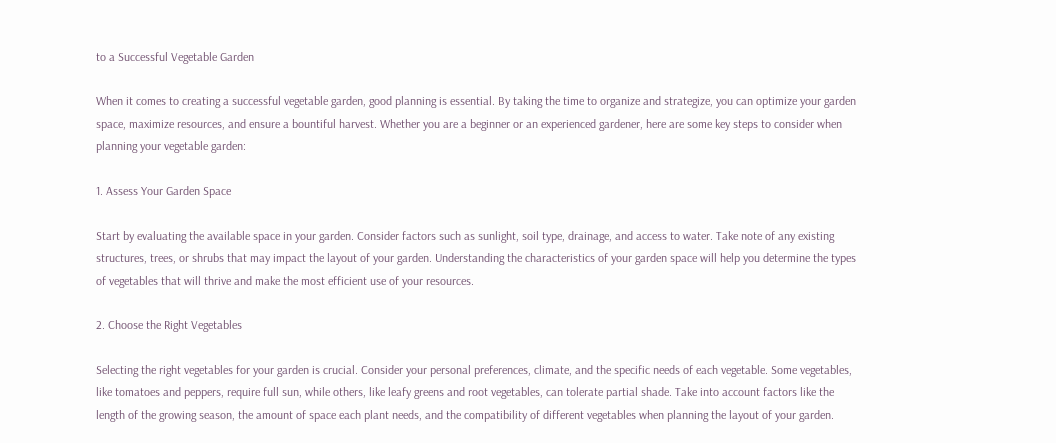to a Successful Vegetable Garden

When it comes to creating a successful vegetable garden, good planning is essential. By taking the time to organize and strategize, you can optimize your garden space, maximize resources, and ensure a bountiful harvest. Whether you are a beginner or an experienced gardener, here are some key steps to consider when planning your vegetable garden:

1. Assess Your Garden Space

Start by evaluating the available space in your garden. Consider factors such as sunlight, soil type, drainage, and access to water. Take note of any existing structures, trees, or shrubs that may impact the layout of your garden. Understanding the characteristics of your garden space will help you determine the types of vegetables that will thrive and make the most efficient use of your resources.

2. Choose the Right Vegetables

Selecting the right vegetables for your garden is crucial. Consider your personal preferences, climate, and the specific needs of each vegetable. Some vegetables, like tomatoes and peppers, require full sun, while others, like leafy greens and root vegetables, can tolerate partial shade. Take into account factors like the length of the growing season, the amount of space each plant needs, and the compatibility of different vegetables when planning the layout of your garden.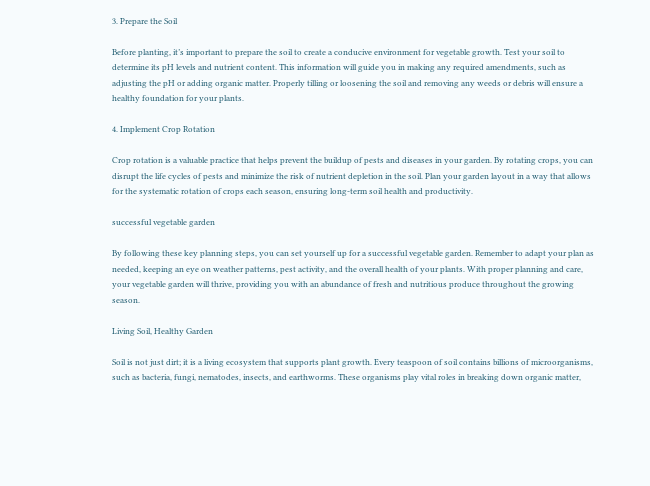3. Prepare the Soil

Before planting, it’s important to prepare the soil to create a conducive environment for vegetable growth. Test your soil to determine its pH levels and nutrient content. This information will guide you in making any required amendments, such as adjusting the pH or adding organic matter. Properly tilling or loosening the soil and removing any weeds or debris will ensure a healthy foundation for your plants.

4. Implement Crop Rotation

Crop rotation is a valuable practice that helps prevent the buildup of pests and diseases in your garden. By rotating crops, you can disrupt the life cycles of pests and minimize the risk of nutrient depletion in the soil. Plan your garden layout in a way that allows for the systematic rotation of crops each season, ensuring long-term soil health and productivity.

successful vegetable garden

By following these key planning steps, you can set yourself up for a successful vegetable garden. Remember to adapt your plan as needed, keeping an eye on weather patterns, pest activity, and the overall health of your plants. With proper planning and care, your vegetable garden will thrive, providing you with an abundance of fresh and nutritious produce throughout the growing season.

Living Soil, Healthy Garden

Soil is not just dirt; it is a living ecosystem that supports plant growth. Every teaspoon of soil contains billions of microorganisms, such as bacteria, fungi, nematodes, insects, and earthworms. These organisms play vital roles in breaking down organic matter,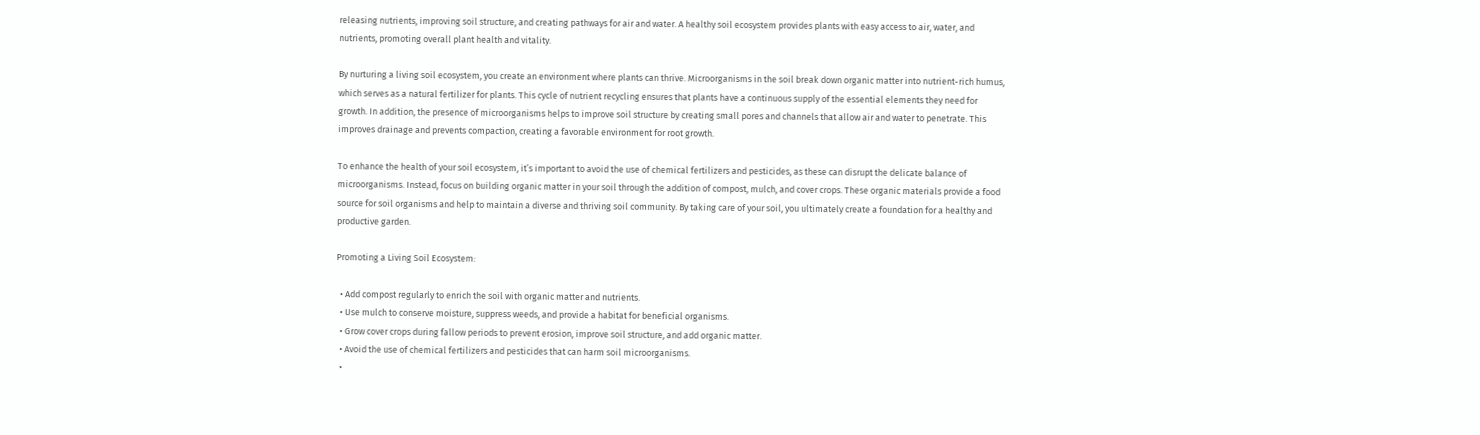releasing nutrients, improving soil structure, and creating pathways for air and water. A healthy soil ecosystem provides plants with easy access to air, water, and nutrients, promoting overall plant health and vitality.

By nurturing a living soil ecosystem, you create an environment where plants can thrive. Microorganisms in the soil break down organic matter into nutrient-rich humus, which serves as a natural fertilizer for plants. This cycle of nutrient recycling ensures that plants have a continuous supply of the essential elements they need for growth. In addition, the presence of microorganisms helps to improve soil structure by creating small pores and channels that allow air and water to penetrate. This improves drainage and prevents compaction, creating a favorable environment for root growth.

To enhance the health of your soil ecosystem, it’s important to avoid the use of chemical fertilizers and pesticides, as these can disrupt the delicate balance of microorganisms. Instead, focus on building organic matter in your soil through the addition of compost, mulch, and cover crops. These organic materials provide a food source for soil organisms and help to maintain a diverse and thriving soil community. By taking care of your soil, you ultimately create a foundation for a healthy and productive garden.

Promoting a Living Soil Ecosystem:

  • Add compost regularly to enrich the soil with organic matter and nutrients.
  • Use mulch to conserve moisture, suppress weeds, and provide a habitat for beneficial organisms.
  • Grow cover crops during fallow periods to prevent erosion, improve soil structure, and add organic matter.
  • Avoid the use of chemical fertilizers and pesticides that can harm soil microorganisms.
  •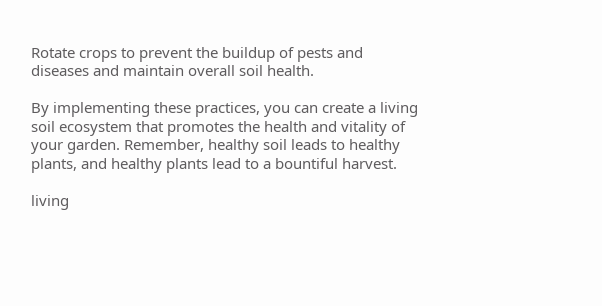Rotate crops to prevent the buildup of pests and diseases and maintain overall soil health.

By implementing these practices, you can create a living soil ecosystem that promotes the health and vitality of your garden. Remember, healthy soil leads to healthy plants, and healthy plants lead to a bountiful harvest.

living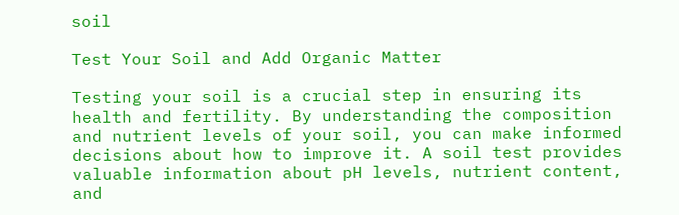soil

Test Your Soil and Add Organic Matter

Testing your soil is a crucial step in ensuring its health and fertility. By understanding the composition and nutrient levels of your soil, you can make informed decisions about how to improve it. A soil test provides valuable information about pH levels, nutrient content, and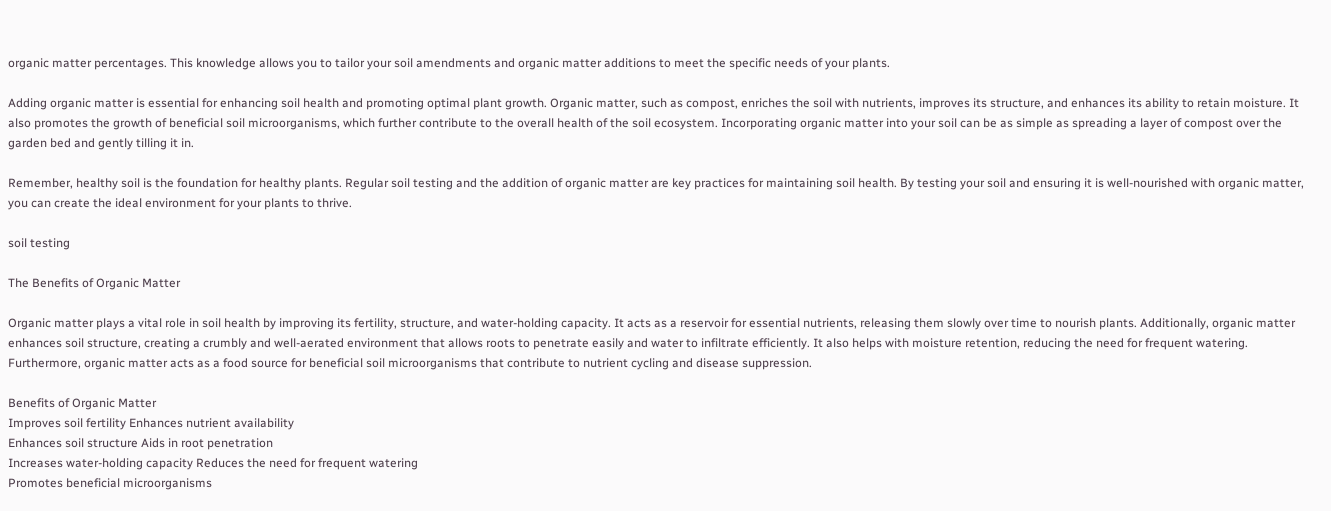organic matter percentages. This knowledge allows you to tailor your soil amendments and organic matter additions to meet the specific needs of your plants.

Adding organic matter is essential for enhancing soil health and promoting optimal plant growth. Organic matter, such as compost, enriches the soil with nutrients, improves its structure, and enhances its ability to retain moisture. It also promotes the growth of beneficial soil microorganisms, which further contribute to the overall health of the soil ecosystem. Incorporating organic matter into your soil can be as simple as spreading a layer of compost over the garden bed and gently tilling it in.

Remember, healthy soil is the foundation for healthy plants. Regular soil testing and the addition of organic matter are key practices for maintaining soil health. By testing your soil and ensuring it is well-nourished with organic matter, you can create the ideal environment for your plants to thrive.

soil testing

The Benefits of Organic Matter

Organic matter plays a vital role in soil health by improving its fertility, structure, and water-holding capacity. It acts as a reservoir for essential nutrients, releasing them slowly over time to nourish plants. Additionally, organic matter enhances soil structure, creating a crumbly and well-aerated environment that allows roots to penetrate easily and water to infiltrate efficiently. It also helps with moisture retention, reducing the need for frequent watering. Furthermore, organic matter acts as a food source for beneficial soil microorganisms that contribute to nutrient cycling and disease suppression.

Benefits of Organic Matter
Improves soil fertility Enhances nutrient availability
Enhances soil structure Aids in root penetration
Increases water-holding capacity Reduces the need for frequent watering
Promotes beneficial microorganisms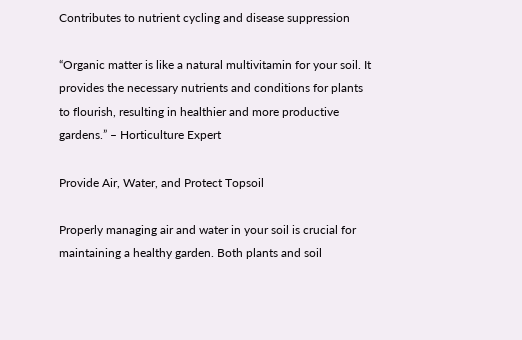Contributes to nutrient cycling and disease suppression

“Organic matter is like a natural multivitamin for your soil. It provides the necessary nutrients and conditions for plants to flourish, resulting in healthier and more productive gardens.” – Horticulture Expert

Provide Air, Water, and Protect Topsoil

Properly managing air and water in your soil is crucial for maintaining a healthy garden. Both plants and soil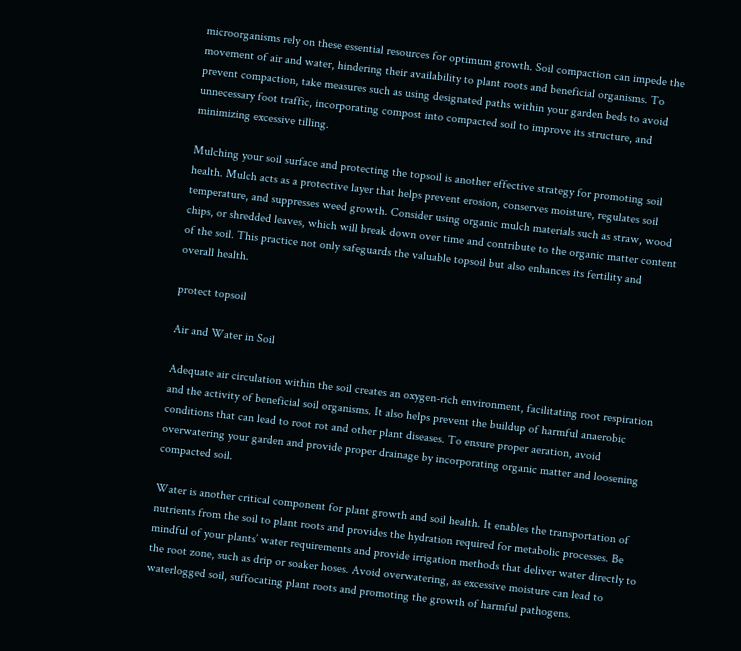microorganisms rely on these essential resources for optimum growth. Soil compaction can impede the movement of air and water, hindering their availability to plant roots and beneficial organisms. To prevent compaction, take measures such as using designated paths within your garden beds to avoid unnecessary foot traffic, incorporating compost into compacted soil to improve its structure, and minimizing excessive tilling.

Mulching your soil surface and protecting the topsoil is another effective strategy for promoting soil health. Mulch acts as a protective layer that helps prevent erosion, conserves moisture, regulates soil temperature, and suppresses weed growth. Consider using organic mulch materials such as straw, wood chips, or shredded leaves, which will break down over time and contribute to the organic matter content of the soil. This practice not only safeguards the valuable topsoil but also enhances its fertility and overall health.

protect topsoil

Air and Water in Soil

Adequate air circulation within the soil creates an oxygen-rich environment, facilitating root respiration and the activity of beneficial soil organisms. It also helps prevent the buildup of harmful anaerobic conditions that can lead to root rot and other plant diseases. To ensure proper aeration, avoid overwatering your garden and provide proper drainage by incorporating organic matter and loosening compacted soil.

Water is another critical component for plant growth and soil health. It enables the transportation of nutrients from the soil to plant roots and provides the hydration required for metabolic processes. Be mindful of your plants’ water requirements and provide irrigation methods that deliver water directly to the root zone, such as drip or soaker hoses. Avoid overwatering, as excessive moisture can lead to waterlogged soil, suffocating plant roots and promoting the growth of harmful pathogens.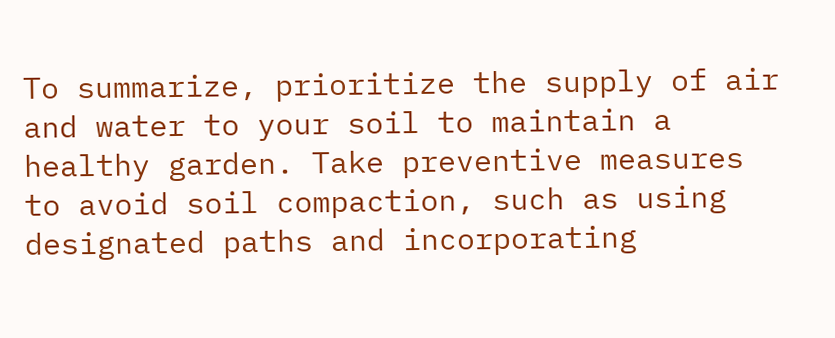To summarize, prioritize the supply of air and water to your soil to maintain a healthy garden. Take preventive measures to avoid soil compaction, such as using designated paths and incorporating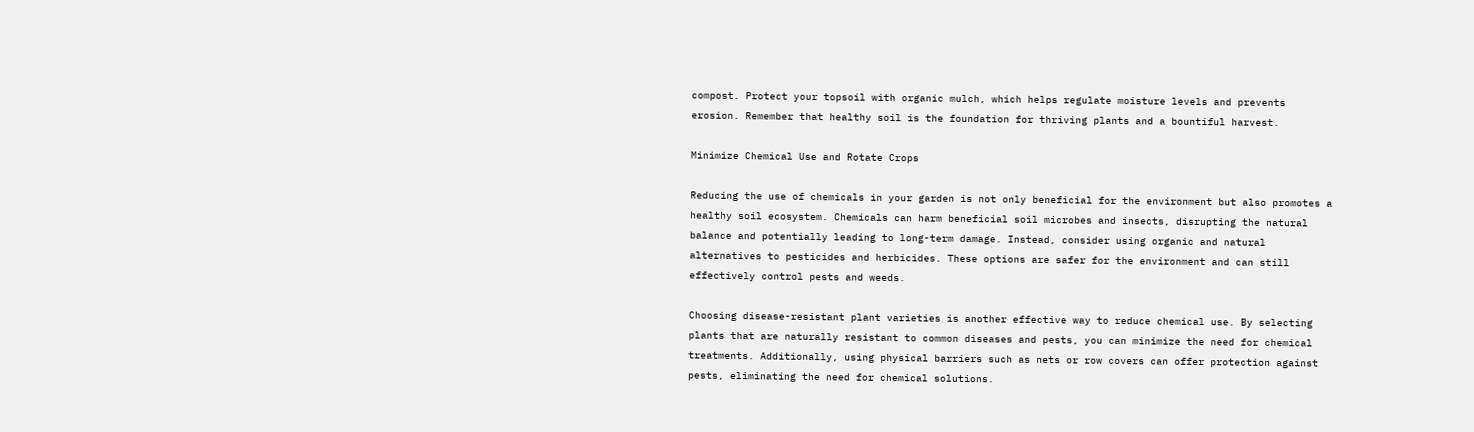compost. Protect your topsoil with organic mulch, which helps regulate moisture levels and prevents erosion. Remember that healthy soil is the foundation for thriving plants and a bountiful harvest.

Minimize Chemical Use and Rotate Crops

Reducing the use of chemicals in your garden is not only beneficial for the environment but also promotes a healthy soil ecosystem. Chemicals can harm beneficial soil microbes and insects, disrupting the natural balance and potentially leading to long-term damage. Instead, consider using organic and natural alternatives to pesticides and herbicides. These options are safer for the environment and can still effectively control pests and weeds.

Choosing disease-resistant plant varieties is another effective way to reduce chemical use. By selecting plants that are naturally resistant to common diseases and pests, you can minimize the need for chemical treatments. Additionally, using physical barriers such as nets or row covers can offer protection against pests, eliminating the need for chemical solutions.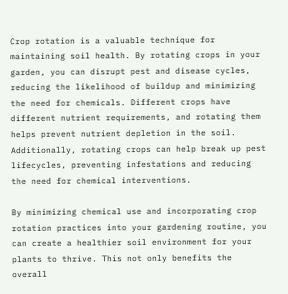Crop rotation is a valuable technique for maintaining soil health. By rotating crops in your garden, you can disrupt pest and disease cycles, reducing the likelihood of buildup and minimizing the need for chemicals. Different crops have different nutrient requirements, and rotating them helps prevent nutrient depletion in the soil. Additionally, rotating crops can help break up pest lifecycles, preventing infestations and reducing the need for chemical interventions.

By minimizing chemical use and incorporating crop rotation practices into your gardening routine, you can create a healthier soil environment for your plants to thrive. This not only benefits the overall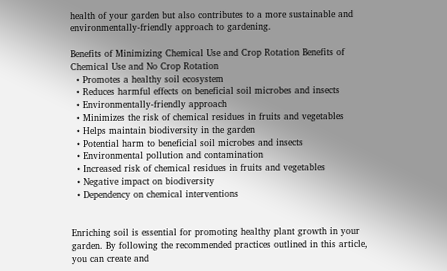health of your garden but also contributes to a more sustainable and environmentally-friendly approach to gardening.

Benefits of Minimizing Chemical Use and Crop Rotation Benefits of Chemical Use and No Crop Rotation
  • Promotes a healthy soil ecosystem
  • Reduces harmful effects on beneficial soil microbes and insects
  • Environmentally-friendly approach
  • Minimizes the risk of chemical residues in fruits and vegetables
  • Helps maintain biodiversity in the garden
  • Potential harm to beneficial soil microbes and insects
  • Environmental pollution and contamination
  • Increased risk of chemical residues in fruits and vegetables
  • Negative impact on biodiversity
  • Dependency on chemical interventions


Enriching soil is essential for promoting healthy plant growth in your garden. By following the recommended practices outlined in this article, you can create and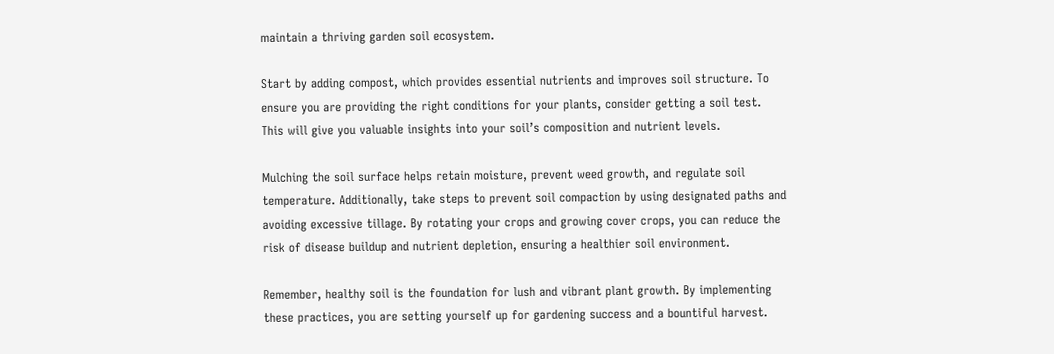maintain a thriving garden soil ecosystem.

Start by adding compost, which provides essential nutrients and improves soil structure. To ensure you are providing the right conditions for your plants, consider getting a soil test. This will give you valuable insights into your soil’s composition and nutrient levels.

Mulching the soil surface helps retain moisture, prevent weed growth, and regulate soil temperature. Additionally, take steps to prevent soil compaction by using designated paths and avoiding excessive tillage. By rotating your crops and growing cover crops, you can reduce the risk of disease buildup and nutrient depletion, ensuring a healthier soil environment.

Remember, healthy soil is the foundation for lush and vibrant plant growth. By implementing these practices, you are setting yourself up for gardening success and a bountiful harvest.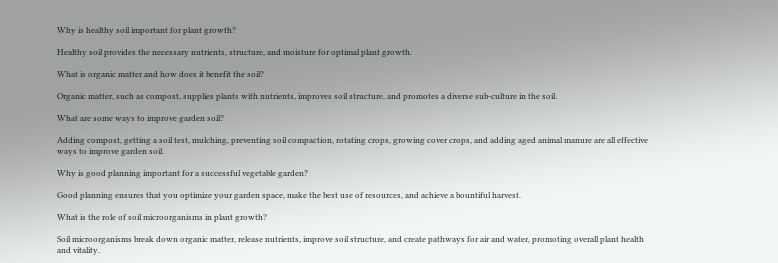Why is healthy soil important for plant growth?

Healthy soil provides the necessary nutrients, structure, and moisture for optimal plant growth.

What is organic matter and how does it benefit the soil?

Organic matter, such as compost, supplies plants with nutrients, improves soil structure, and promotes a diverse sub-culture in the soil.

What are some ways to improve garden soil?

Adding compost, getting a soil test, mulching, preventing soil compaction, rotating crops, growing cover crops, and adding aged animal manure are all effective ways to improve garden soil.

Why is good planning important for a successful vegetable garden?

Good planning ensures that you optimize your garden space, make the best use of resources, and achieve a bountiful harvest.

What is the role of soil microorganisms in plant growth?

Soil microorganisms break down organic matter, release nutrients, improve soil structure, and create pathways for air and water, promoting overall plant health and vitality.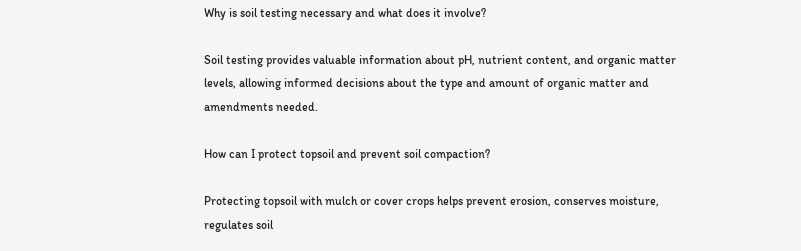Why is soil testing necessary and what does it involve?

Soil testing provides valuable information about pH, nutrient content, and organic matter levels, allowing informed decisions about the type and amount of organic matter and amendments needed.

How can I protect topsoil and prevent soil compaction?

Protecting topsoil with mulch or cover crops helps prevent erosion, conserves moisture, regulates soil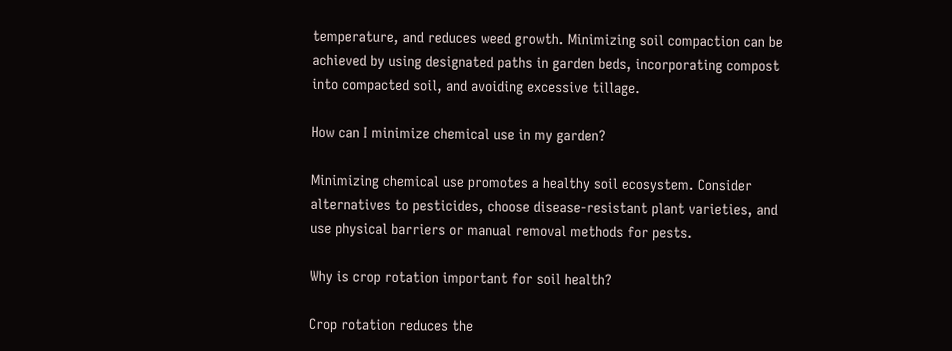temperature, and reduces weed growth. Minimizing soil compaction can be achieved by using designated paths in garden beds, incorporating compost into compacted soil, and avoiding excessive tillage.

How can I minimize chemical use in my garden?

Minimizing chemical use promotes a healthy soil ecosystem. Consider alternatives to pesticides, choose disease-resistant plant varieties, and use physical barriers or manual removal methods for pests.

Why is crop rotation important for soil health?

Crop rotation reduces the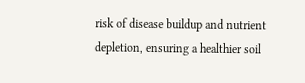risk of disease buildup and nutrient depletion, ensuring a healthier soil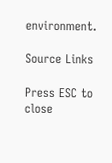environment.

Source Links

Press ESC to close